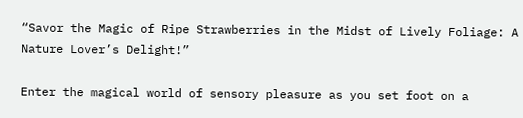“Savor the Magic of Ripe Strawberries in the Midst of Lively Foliage: A Nature Lover’s Delight!”

Enter the magical world of sensory pleasure as you set foot on a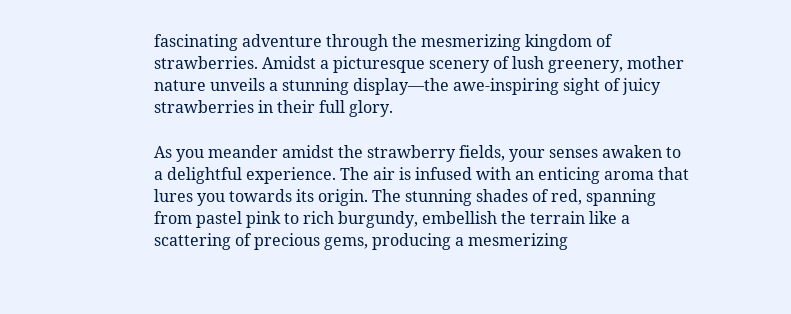fascinating adventure through the mesmerizing kingdom of strawberries. Amidst a picturesque scenery of lush greenery, mother nature unveils a stunning display—the awe-inspiring sight of juicy strawberries in their full glory.

As you meander amidst the strawberry fields, your senses awaken to a delightful experience. The air is infused with an enticing aroma that lures you towards its origin. The stunning shades of red, spanning from pastel pink to rich burgundy, embellish the terrain like a scattering of precious gems, producing a mesmerizing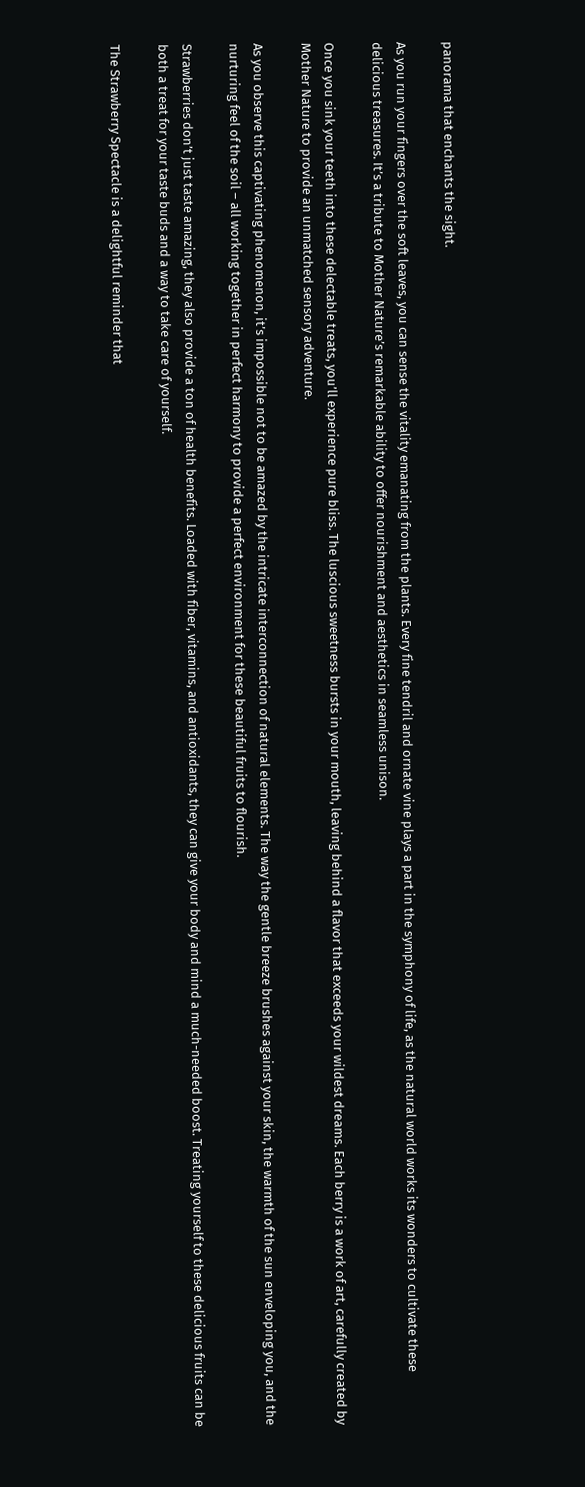panorama that enchants the sight.

As you run your fingers over the soft leaves, you can sense the vitality emanating from the plants. Every fine tendril and ornate vine plays a part in the symphony of life, as the natural world works its wonders to cultivate these delicious treasures. It’s a tribute to Mother Nature’s remarkable ability to offer nourishment and aesthetics in seamless unison.

Once you sink your teeth into these delectable treats, you’ll experience pure bliss. The luscious sweetness bursts in your mouth, leaving behind a flavor that exceeds your wildest dreams. Each berry is a work of art, carefully created by Mother Nature to provide an unmatched sensory adventure.

As you observe this captivating phenomenon, it’s impossible not to be amazed by the intricate interconnection of natural elements. The way the gentle breeze brushes against your skin, the warmth of the sun enveloping you, and the nurturing feel of the soil – all working together in perfect harmony to provide a perfect environment for these beautiful fruits to flourish.

Strawberries don’t just taste amazing, they also provide a ton of health benefits. Loaded with fiber, vitamins, and antioxidants, they can give your body and mind a much-needed boost. Treating yourself to these delicious fruits can be both a treat for your taste buds and a way to take care of yourself.

The Strawberry Spectacle is a delightful reminder that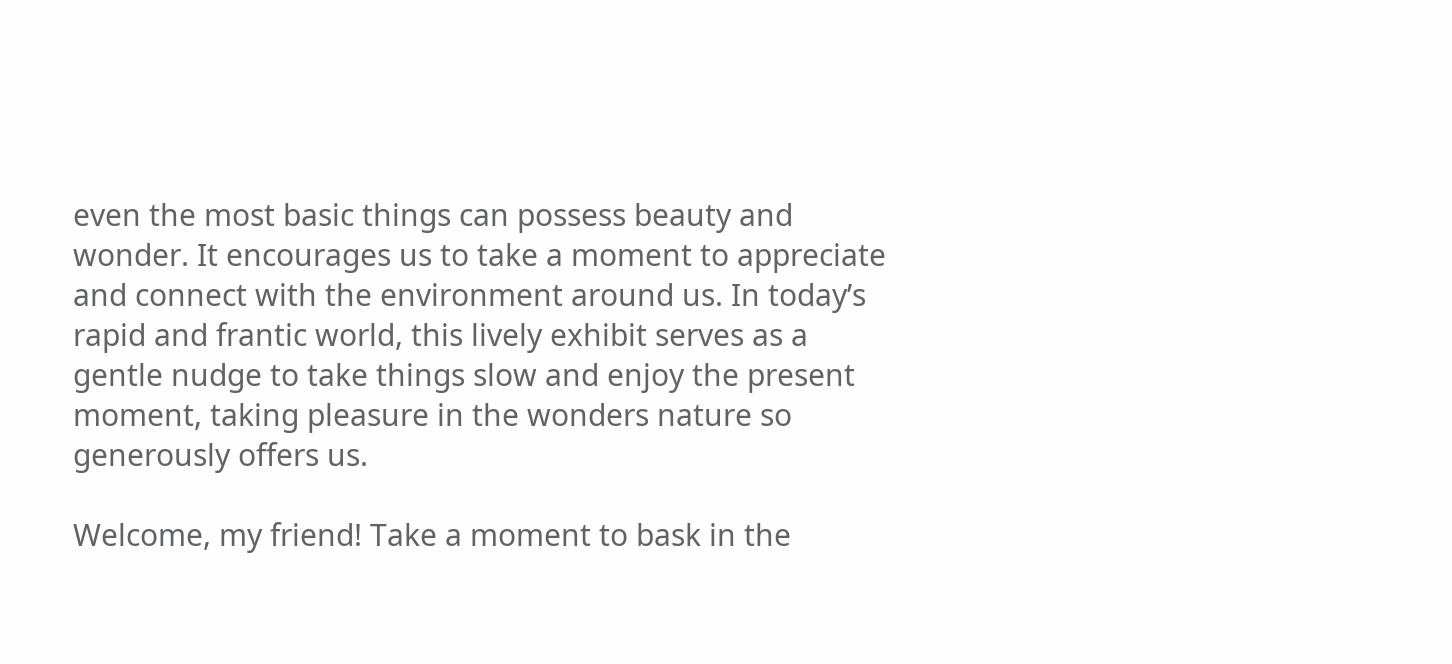even the most basic things can possess beauty and wonder. It encourages us to take a moment to appreciate and connect with the environment around us. In today’s rapid and frantic world, this lively exhibit serves as a gentle nudge to take things slow and enjoy the present moment, taking pleasure in the wonders nature so generously offers us.

Welcome, my friend! Take a moment to bask in the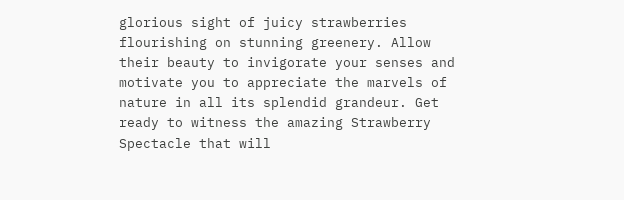glorious sight of juicy strawberries flourishing on stunning greenery. Allow their beauty to invigorate your senses and motivate you to appreciate the marvels of nature in all its splendid grandeur. Get ready to witness the amazing Strawberry Spectacle that will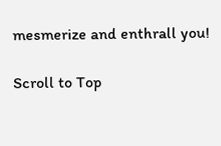mesmerize and enthrall you!

Scroll to Top